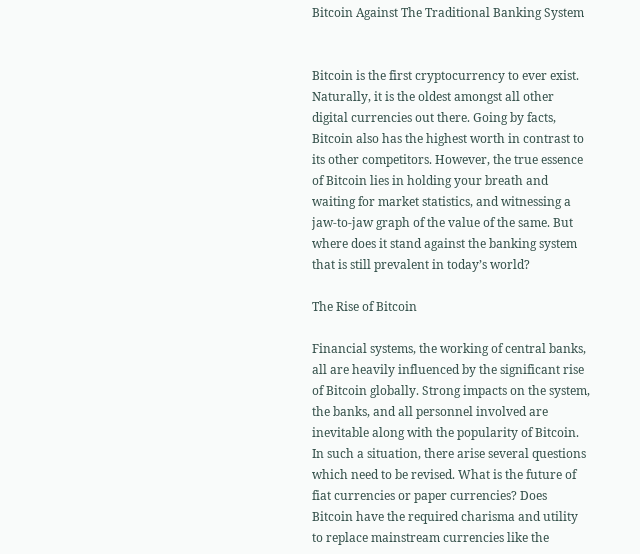Bitcoin Against The Traditional Banking System


Bitcoin is the first cryptocurrency to ever exist. Naturally, it is the oldest amongst all other digital currencies out there. Going by facts, Bitcoin also has the highest worth in contrast to its other competitors. However, the true essence of Bitcoin lies in holding your breath and waiting for market statistics, and witnessing a jaw-to-jaw graph of the value of the same. But where does it stand against the banking system that is still prevalent in today’s world?

The Rise of Bitcoin

Financial systems, the working of central banks, all are heavily influenced by the significant rise of Bitcoin globally. Strong impacts on the system, the banks, and all personnel involved are inevitable along with the popularity of Bitcoin. In such a situation, there arise several questions which need to be revised. What is the future of fiat currencies or paper currencies? Does Bitcoin have the required charisma and utility to replace mainstream currencies like the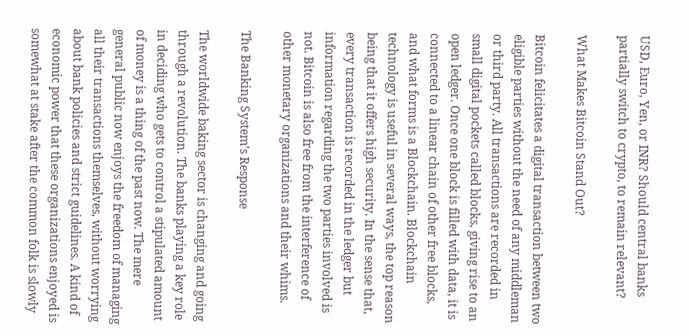USD, Euro, Yen, or INR? Should central banks partially switch to crypto, to remain relevant?

What Makes Bitcoin Stand Out?

Bitcoin felicitates a digital transaction between two eligible parties without the need of any middleman or third party. All transactions are recorded in small digital pockets called blocks, giving rise to an open ledger. Once one block is filled with data, it is connected to a linear chain of other free blocks, and what forms is a Blockchain. Blockchain technology is useful in several ways, the top reason being that it offers high security. In the sense that, every transaction is recorded in the ledger but information regarding the two parties involved is not. Bitcoin is also free from the interference of other monetary organizations and their whims.

The Banking System’s Response

The worldwide baking sector is changing and going through a revolution. The banks playing a key role in deciding who gets to control a stipulated amount of money is a thing of the past now. The mere general public now enjoys the freedom of managing all their transactions themselves, without worrying about bank policies and strict guidelines. A kind of economic power that these organizations enjoyed is somewhat at stake after the common folk is slowly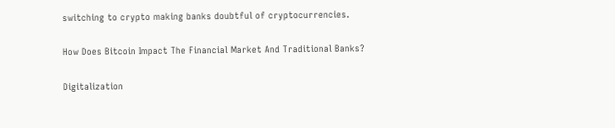switching to crypto making banks doubtful of cryptocurrencies.

How Does Bitcoin Impact The Financial Market And Traditional Banks?

Digitalization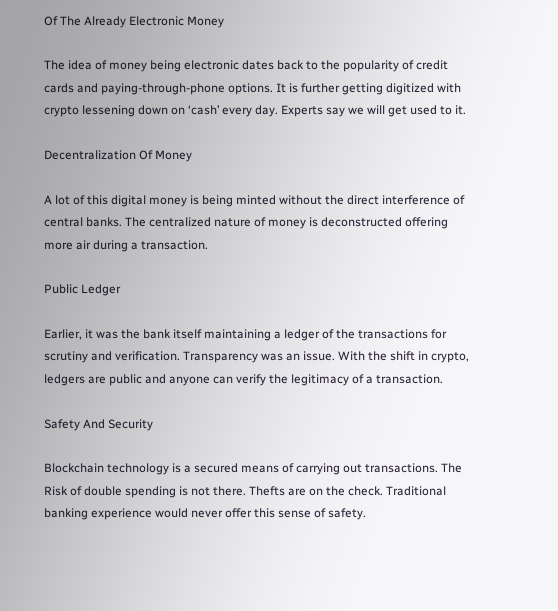Of The Already Electronic Money

The idea of money being electronic dates back to the popularity of credit cards and paying-through-phone options. It is further getting digitized with crypto lessening down on ‘cash’ every day. Experts say we will get used to it.

Decentralization Of Money

A lot of this digital money is being minted without the direct interference of central banks. The centralized nature of money is deconstructed offering more air during a transaction.

Public Ledger

Earlier, it was the bank itself maintaining a ledger of the transactions for scrutiny and verification. Transparency was an issue. With the shift in crypto, ledgers are public and anyone can verify the legitimacy of a transaction.

Safety And Security

Blockchain technology is a secured means of carrying out transactions. The Risk of double spending is not there. Thefts are on the check. Traditional banking experience would never offer this sense of safety.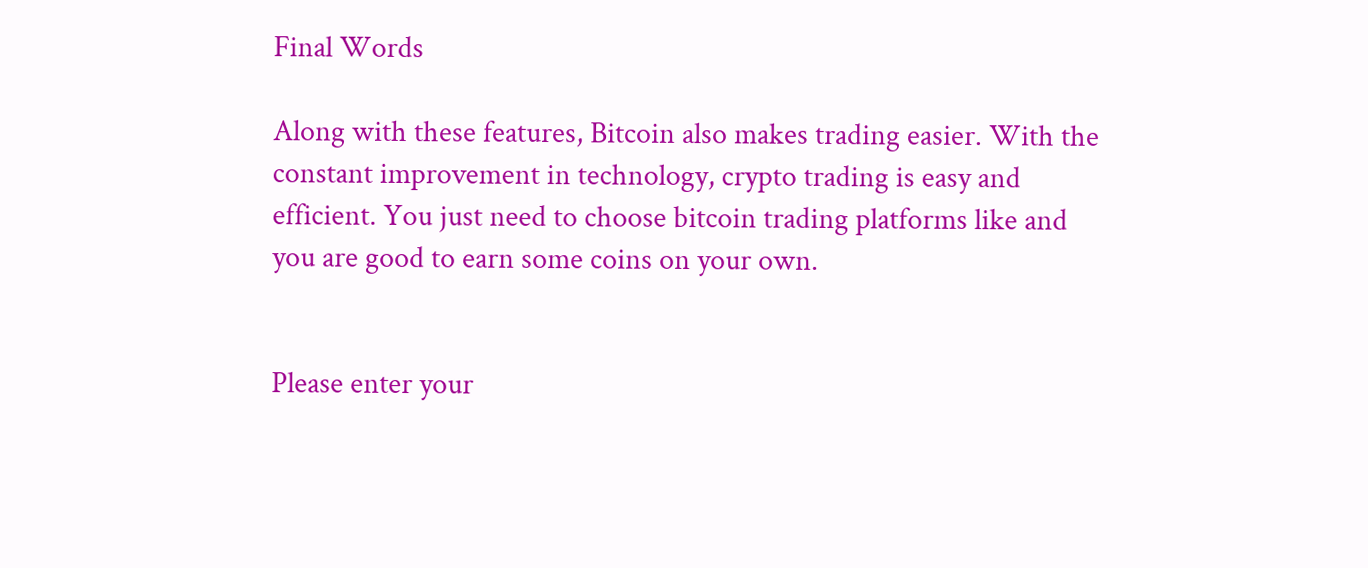Final Words

Along with these features, Bitcoin also makes trading easier. With the constant improvement in technology, crypto trading is easy and efficient. You just need to choose bitcoin trading platforms like and you are good to earn some coins on your own.


Please enter your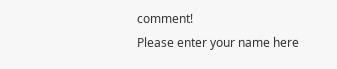comment!
Please enter your name here